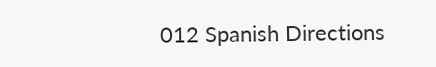012 Spanish Directions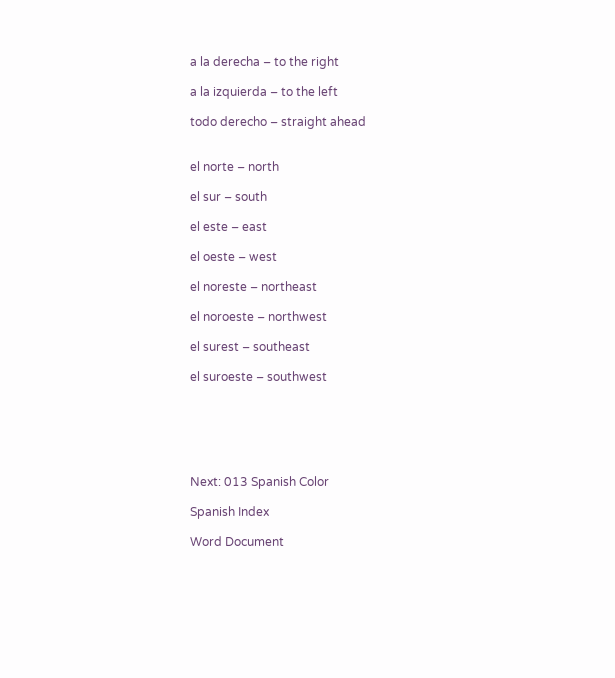a la derecha – to the right

a la izquierda – to the left

todo derecho – straight ahead


el norte – north

el sur – south

el este – east

el oeste – west

el noreste – northeast

el noroeste – northwest

el surest – southeast

el suroeste – southwest






Next: 013 Spanish Color

Spanish Index

Word Document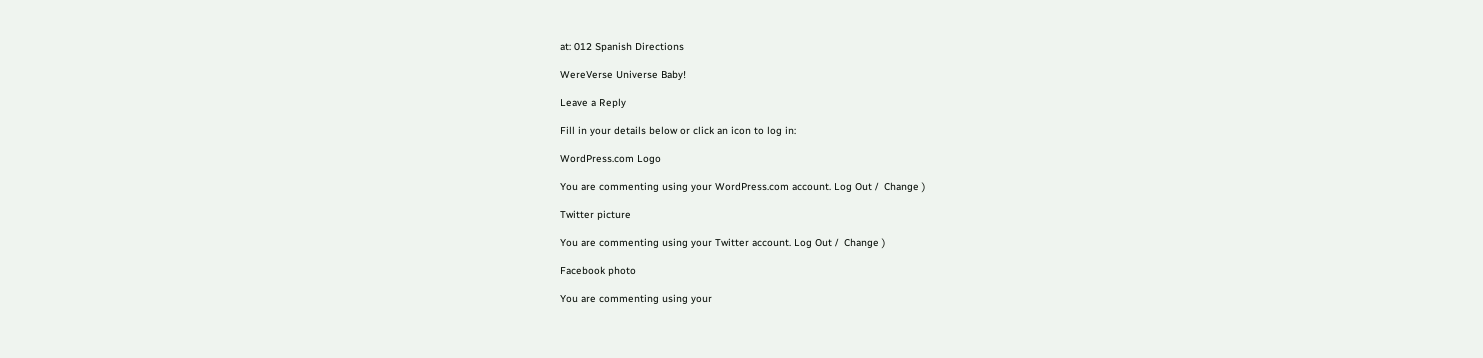at: 012 Spanish Directions

WereVerse Universe Baby!

Leave a Reply

Fill in your details below or click an icon to log in:

WordPress.com Logo

You are commenting using your WordPress.com account. Log Out /  Change )

Twitter picture

You are commenting using your Twitter account. Log Out /  Change )

Facebook photo

You are commenting using your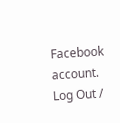Facebook account. Log Out /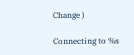Change )

Connecting to %s